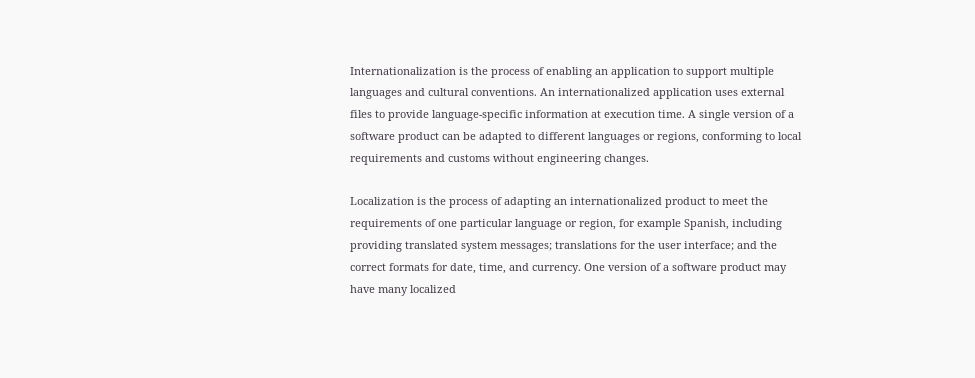Internationalization is the process of enabling an application to support multiple languages and cultural conventions. An internationalized application uses external files to provide language-specific information at execution time. A single version of a software product can be adapted to different languages or regions, conforming to local requirements and customs without engineering changes.

Localization is the process of adapting an internationalized product to meet the requirements of one particular language or region, for example Spanish, including providing translated system messages; translations for the user interface; and the correct formats for date, time, and currency. One version of a software product may have many localized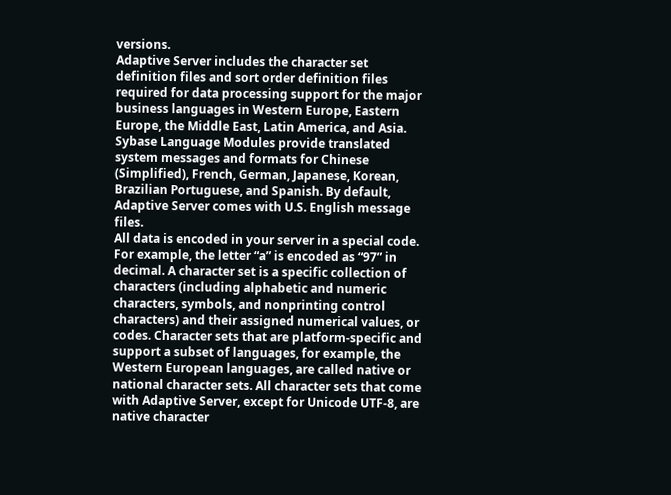versions.
Adaptive Server includes the character set definition files and sort order definition files required for data processing support for the major business languages in Western Europe, Eastern Europe, the Middle East, Latin America, and Asia.
Sybase Language Modules provide translated system messages and formats for Chinese (Simplified), French, German, Japanese, Korean, Brazilian Portuguese, and Spanish. By default, Adaptive Server comes with U.S. English message files.
All data is encoded in your server in a special code. For example, the letter “a” is encoded as “97” in decimal. A character set is a specific collection of characters (including alphabetic and numeric characters, symbols, and nonprinting control characters) and their assigned numerical values, or codes. Character sets that are platform-specific and support a subset of languages, for example, the Western European languages, are called native or national character sets. All character sets that come with Adaptive Server, except for Unicode UTF-8, are native character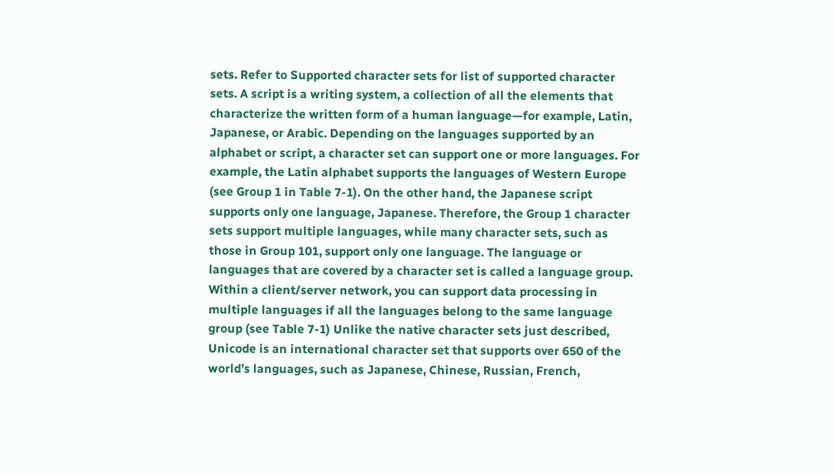sets. Refer to Supported character sets for list of supported character sets. A script is a writing system, a collection of all the elements that characterize the written form of a human language—for example, Latin, Japanese, or Arabic. Depending on the languages supported by an alphabet or script, a character set can support one or more languages. For example, the Latin alphabet supports the languages of Western Europe (see Group 1 in Table 7-1). On the other hand, the Japanese script supports only one language, Japanese. Therefore, the Group 1 character sets support multiple languages, while many character sets, such as those in Group 101, support only one language. The language or languages that are covered by a character set is called a language group.
Within a client/server network, you can support data processing in multiple languages if all the languages belong to the same language group (see Table 7-1) Unlike the native character sets just described, Unicode is an international character set that supports over 650 of the world’s languages, such as Japanese, Chinese, Russian, French,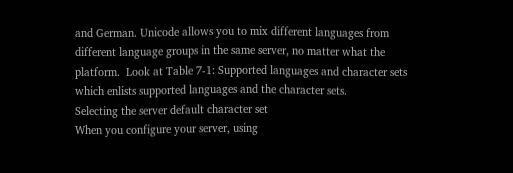and German. Unicode allows you to mix different languages from different language groups in the same server, no matter what the platform.  Look at Table 7-1: Supported languages and character sets which enlists supported languages and the character sets.
Selecting the server default character set
When you configure your server, using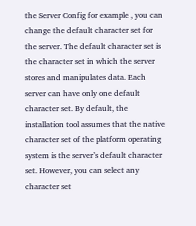the Server Config for example , you can change the default character set for the server. The default character set is the character set in which the server stores and manipulates data. Each server can have only one default character set. By default, the installation tool assumes that the native character set of the platform operating system is the server’s default character set. However, you can select any character set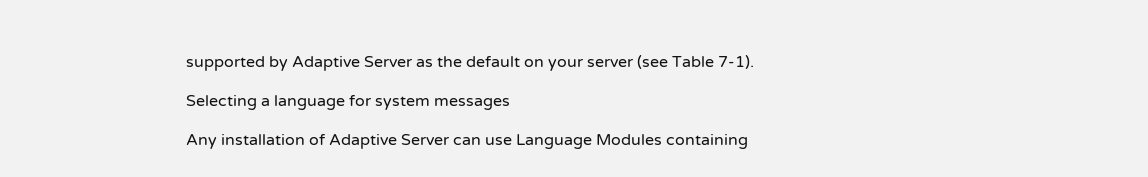supported by Adaptive Server as the default on your server (see Table 7-1).

Selecting a language for system messages

Any installation of Adaptive Server can use Language Modules containing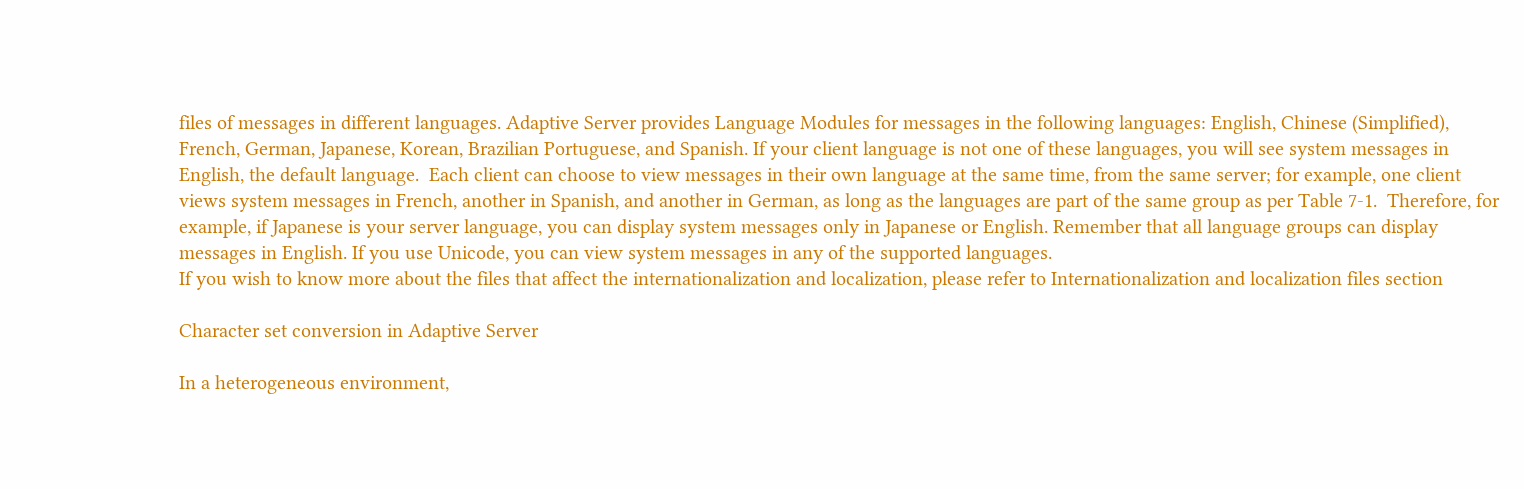files of messages in different languages. Adaptive Server provides Language Modules for messages in the following languages: English, Chinese (Simplified), French, German, Japanese, Korean, Brazilian Portuguese, and Spanish. If your client language is not one of these languages, you will see system messages in English, the default language.  Each client can choose to view messages in their own language at the same time, from the same server; for example, one client views system messages in French, another in Spanish, and another in German, as long as the languages are part of the same group as per Table 7-1.  Therefore, for example, if Japanese is your server language, you can display system messages only in Japanese or English. Remember that all language groups can display messages in English. If you use Unicode, you can view system messages in any of the supported languages.
If you wish to know more about the files that affect the internationalization and localization, please refer to Internationalization and localization files section

Character set conversion in Adaptive Server

In a heterogeneous environment,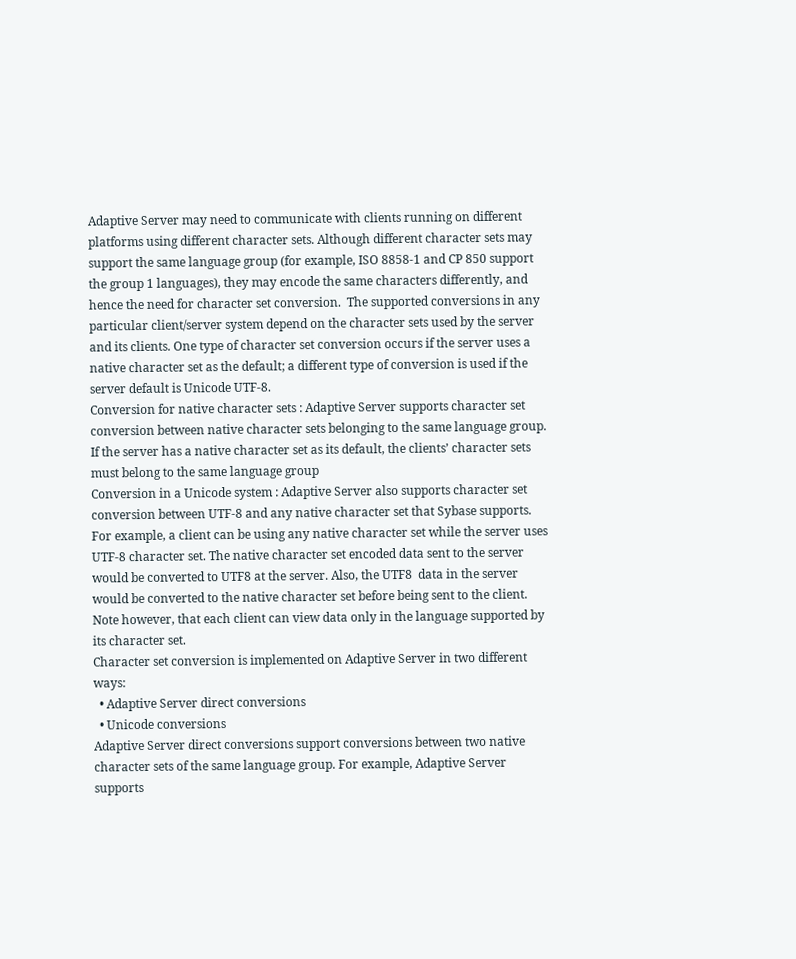Adaptive Server may need to communicate with clients running on different platforms using different character sets. Although different character sets may support the same language group (for example, ISO 8858-1 and CP 850 support the group 1 languages), they may encode the same characters differently, and hence the need for character set conversion.  The supported conversions in any particular client/server system depend on the character sets used by the server and its clients. One type of character set conversion occurs if the server uses a native character set as the default; a different type of conversion is used if the server default is Unicode UTF-8.
Conversion for native character sets : Adaptive Server supports character set conversion between native character sets belonging to the same language group. If the server has a native character set as its default, the clients’ character sets must belong to the same language group
Conversion in a Unicode system : Adaptive Server also supports character set conversion between UTF-8 and any native character set that Sybase supports. For example, a client can be using any native character set while the server uses UTF-8 character set. The native character set encoded data sent to the server would be converted to UTF8 at the server. Also, the UTF8  data in the server would be converted to the native character set before being sent to the client. Note however, that each client can view data only in the language supported by its character set.
Character set conversion is implemented on Adaptive Server in two different ways:
  • Adaptive Server direct conversions
  • Unicode conversions
Adaptive Server direct conversions support conversions between two native character sets of the same language group. For example, Adaptive Server supports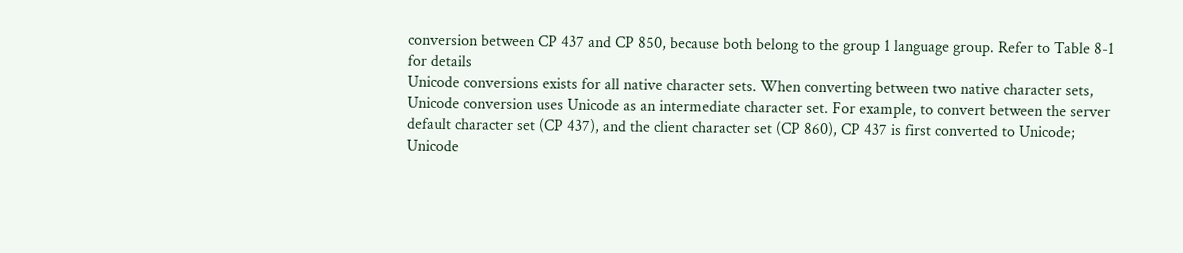conversion between CP 437 and CP 850, because both belong to the group 1 language group. Refer to Table 8-1 for details
Unicode conversions exists for all native character sets. When converting between two native character sets, Unicode conversion uses Unicode as an intermediate character set. For example, to convert between the server default character set (CP 437), and the client character set (CP 860), CP 437 is first converted to Unicode; Unicode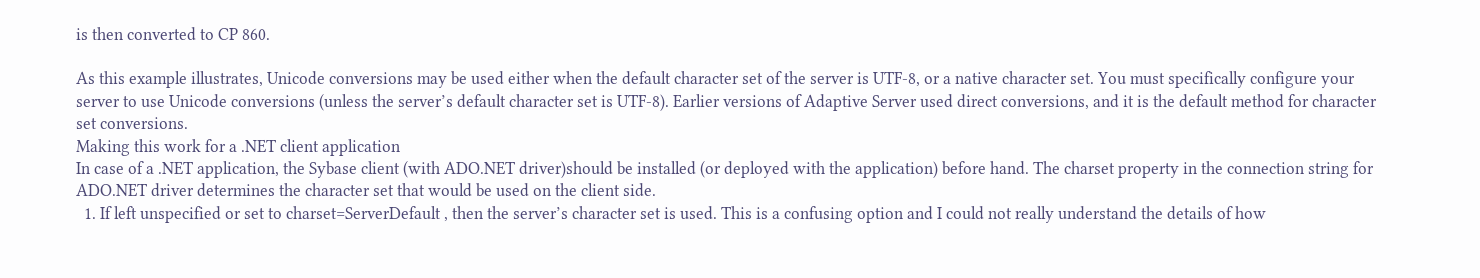is then converted to CP 860.

As this example illustrates, Unicode conversions may be used either when the default character set of the server is UTF-8, or a native character set. You must specifically configure your server to use Unicode conversions (unless the server’s default character set is UTF-8). Earlier versions of Adaptive Server used direct conversions, and it is the default method for character set conversions.
Making this work for a .NET client application
In case of a .NET application, the Sybase client (with ADO.NET driver)should be installed (or deployed with the application) before hand. The charset property in the connection string for ADO.NET driver determines the character set that would be used on the client side.
  1. If left unspecified or set to charset=ServerDefault , then the server’s character set is used. This is a confusing option and I could not really understand the details of how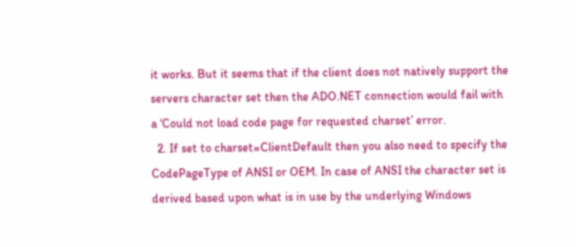it works. But it seems that if the client does not natively support the servers character set then the ADO.NET connection would fail with a ‘Could not load code page for requested charset’ error.
  2. If set to charset=ClientDefault then you also need to specify the CodePageType of ANSI or OEM. In case of ANSI the character set is derived based upon what is in use by the underlying Windows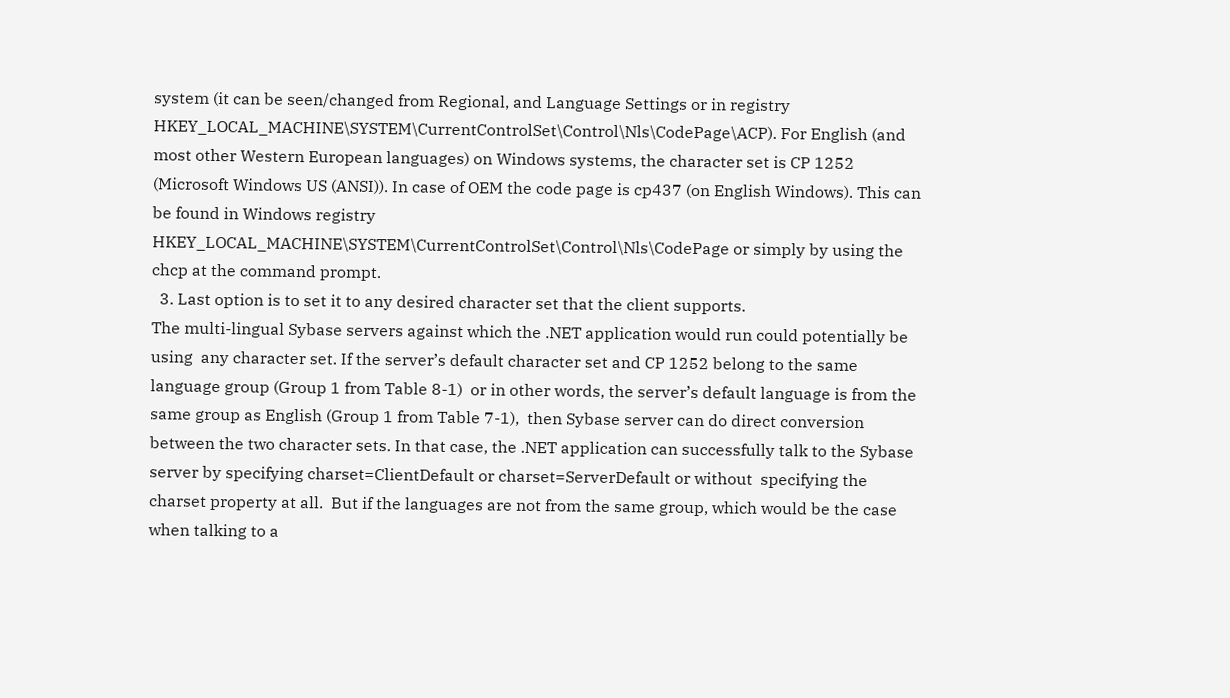system (it can be seen/changed from Regional, and Language Settings or in registry HKEY_LOCAL_MACHINE\SYSTEM\CurrentControlSet\Control\Nls\CodePage\ACP). For English (and most other Western European languages) on Windows systems, the character set is CP 1252 (Microsoft Windows US (ANSI)). In case of OEM the code page is cp437 (on English Windows). This can be found in Windows registry HKEY_LOCAL_MACHINE\SYSTEM\CurrentControlSet\Control\Nls\CodePage or simply by using the chcp at the command prompt.
  3. Last option is to set it to any desired character set that the client supports.
The multi-lingual Sybase servers against which the .NET application would run could potentially be using  any character set. If the server’s default character set and CP 1252 belong to the same language group (Group 1 from Table 8-1)  or in other words, the server’s default language is from the same group as English (Group 1 from Table 7-1),  then Sybase server can do direct conversion between the two character sets. In that case, the .NET application can successfully talk to the Sybase server by specifying charset=ClientDefault or charset=ServerDefault or without  specifying the charset property at all.  But if the languages are not from the same group, which would be the case when talking to a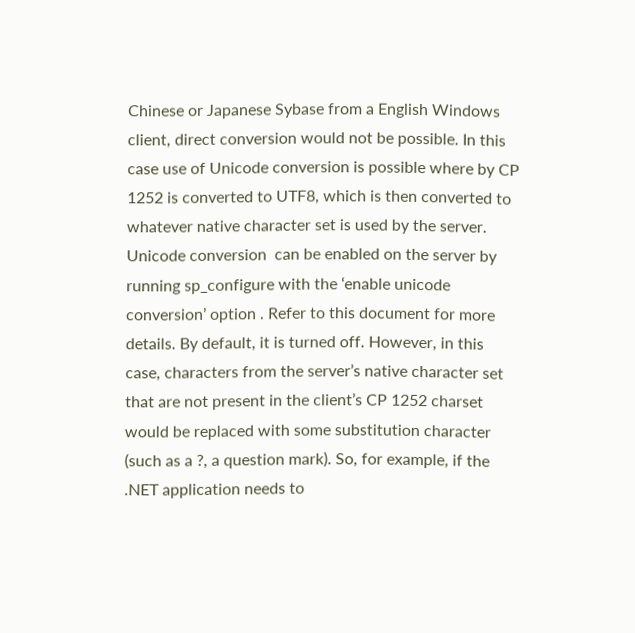Chinese or Japanese Sybase from a English Windows client, direct conversion would not be possible. In this case use of Unicode conversion is possible where by CP 1252 is converted to UTF8, which is then converted to whatever native character set is used by the server.  Unicode conversion  can be enabled on the server by running sp_configure with the ‘enable unicode conversion’ option . Refer to this document for more details. By default, it is turned off. However, in this case, characters from the server’s native character set that are not present in the client’s CP 1252 charset would be replaced with some substitution character (such as a ?, a question mark). So, for example, if the .NET application needs to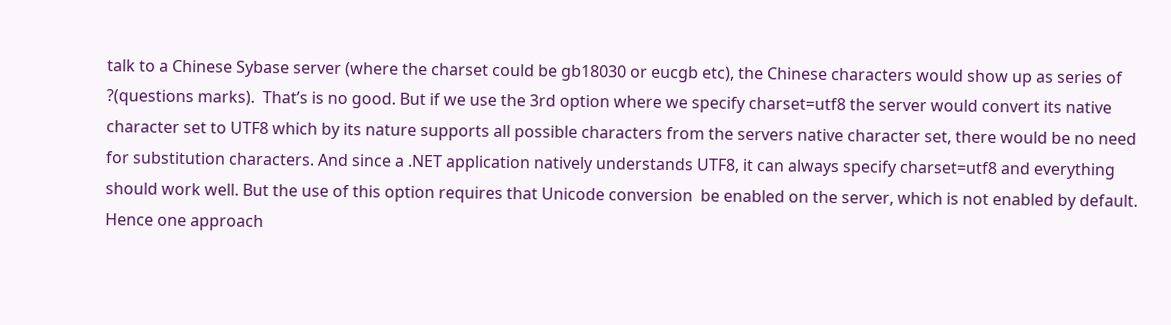talk to a Chinese Sybase server (where the charset could be gb18030 or eucgb etc), the Chinese characters would show up as series of ?(questions marks).  That’s is no good. But if we use the 3rd option where we specify charset=utf8 the server would convert its native character set to UTF8 which by its nature supports all possible characters from the servers native character set, there would be no need for substitution characters. And since a .NET application natively understands UTF8, it can always specify charset=utf8 and everything should work well. But the use of this option requires that Unicode conversion  be enabled on the server, which is not enabled by default. Hence one approach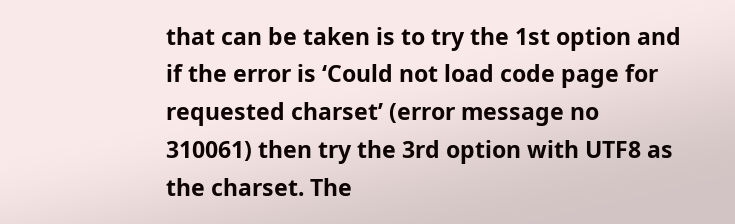that can be taken is to try the 1st option and if the error is ‘Could not load code page for requested charset’ (error message no 310061) then try the 3rd option with UTF8 as the charset. The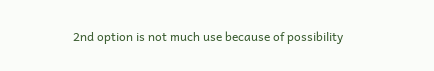2nd option is not much use because of possibility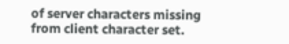of server characters missing from client character set.